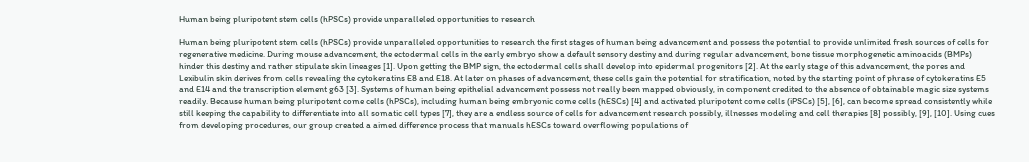Human being pluripotent stem cells (hPSCs) provide unparalleled opportunities to research

Human being pluripotent stem cells (hPSCs) provide unparalleled opportunities to research the first stages of human being advancement and possess the potential to provide unlimited fresh sources of cells for regenerative medicine. During mouse advancement, the ectodermal cells in the early embryo show a default sensory destiny and during regular advancement, bone tissue morphogenetic aminoacids (BMPs) hinder this destiny and rather stipulate skin lineages [1]. Upon getting the BMP sign, the ectodermal cells shall develop into epidermal progenitors [2]. At the early stage of this advancement, the pores and Lexibulin skin derives from cells revealing the cytokeratins E8 and E18. At later on phases of advancement, these cells gain the potential for stratification, noted by the starting point of phrase of cytokeratins E5 and E14 and the transcription element g63 [3]. Systems of human being epithelial advancement possess not really been mapped obviously, in component credited to the absence of obtainable magic size systems readily. Because human being pluripotent come cells (hPSCs), including human being embryonic come cells (hESCs) [4] and activated pluripotent come cells (iPSCs) [5], [6], can become spread consistently while still keeping the capability to differentiate into all somatic cell types [7], they are a endless source of cells for advancement research possibly, illnesses modeling and cell therapies [8] possibly, [9], [10]. Using cues from developing procedures, our group created a aimed difference process that manuals hESCs toward overflowing populations of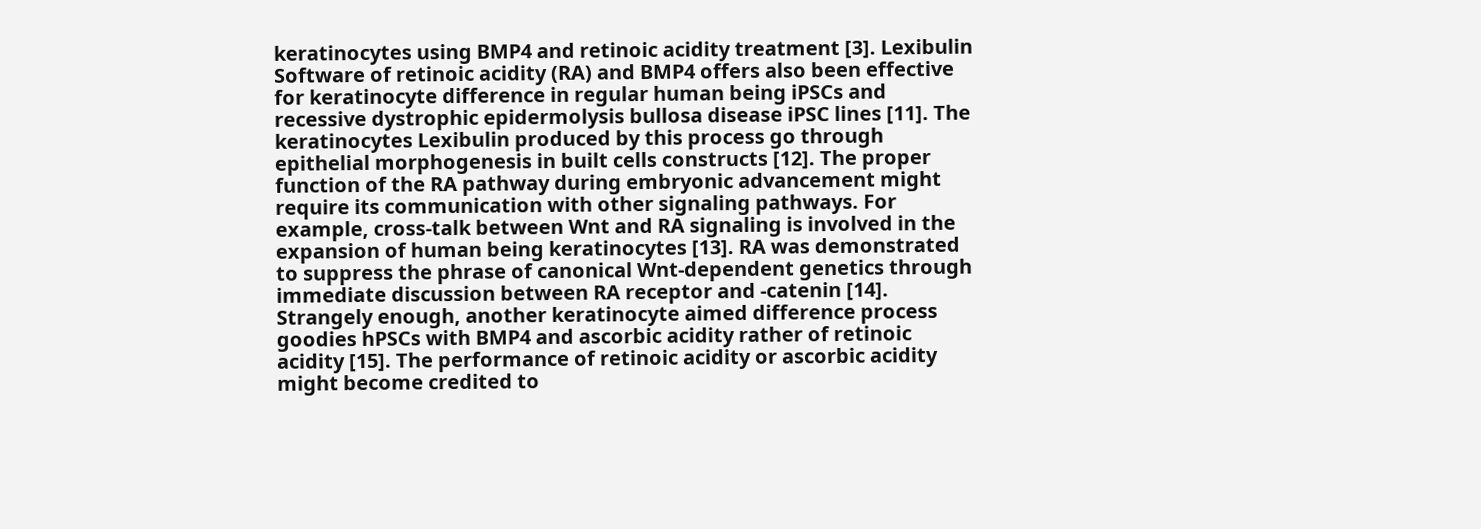keratinocytes using BMP4 and retinoic acidity treatment [3]. Lexibulin Software of retinoic acidity (RA) and BMP4 offers also been effective for keratinocyte difference in regular human being iPSCs and recessive dystrophic epidermolysis bullosa disease iPSC lines [11]. The keratinocytes Lexibulin produced by this process go through epithelial morphogenesis in built cells constructs [12]. The proper function of the RA pathway during embryonic advancement might require its communication with other signaling pathways. For example, cross-talk between Wnt and RA signaling is involved in the expansion of human being keratinocytes [13]. RA was demonstrated to suppress the phrase of canonical Wnt-dependent genetics through immediate discussion between RA receptor and -catenin [14]. Strangely enough, another keratinocyte aimed difference process goodies hPSCs with BMP4 and ascorbic acidity rather of retinoic acidity [15]. The performance of retinoic acidity or ascorbic acidity might become credited to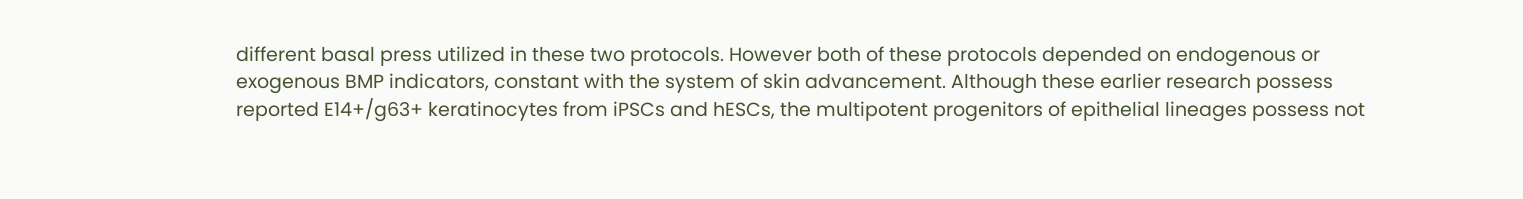different basal press utilized in these two protocols. However both of these protocols depended on endogenous or exogenous BMP indicators, constant with the system of skin advancement. Although these earlier research possess reported E14+/g63+ keratinocytes from iPSCs and hESCs, the multipotent progenitors of epithelial lineages possess not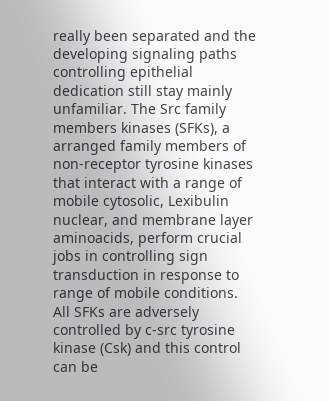really been separated and the developing signaling paths controlling epithelial dedication still stay mainly unfamiliar. The Src family members kinases (SFKs), a arranged family members of non-receptor tyrosine kinases that interact with a range of mobile cytosolic, Lexibulin nuclear, and membrane layer aminoacids, perform crucial jobs in controlling sign transduction in response to range of mobile conditions. All SFKs are adversely controlled by c-src tyrosine kinase (Csk) and this control can be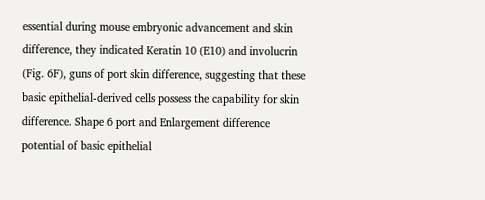essential during mouse embryonic advancement and skin difference, they indicated Keratin 10 (E10) and involucrin (Fig. 6F), guns of port skin difference, suggesting that these basic epithelial-derived cells possess the capability for skin difference. Shape 6 port and Enlargement difference potential of basic epithelial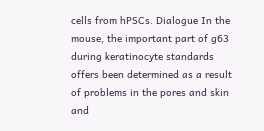cells from hPSCs. Dialogue In the mouse, the important part of g63 during keratinocyte standards offers been determined as a result of problems in the pores and skin and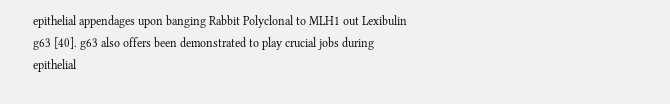epithelial appendages upon banging Rabbit Polyclonal to MLH1 out Lexibulin g63 [40]. g63 also offers been demonstrated to play crucial jobs during epithelial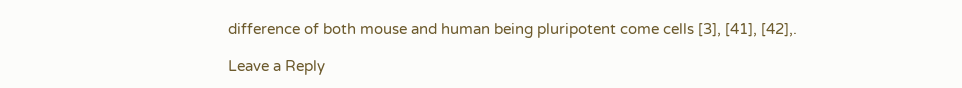difference of both mouse and human being pluripotent come cells [3], [41], [42],.

Leave a Reply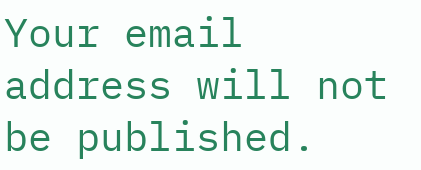Your email address will not be published.